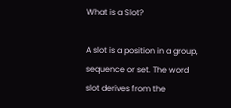What is a Slot?

A slot is a position in a group, sequence or set. The word slot derives from the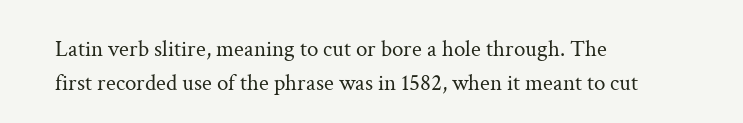Latin verb slitire, meaning to cut or bore a hole through. The first recorded use of the phrase was in 1582, when it meant to cut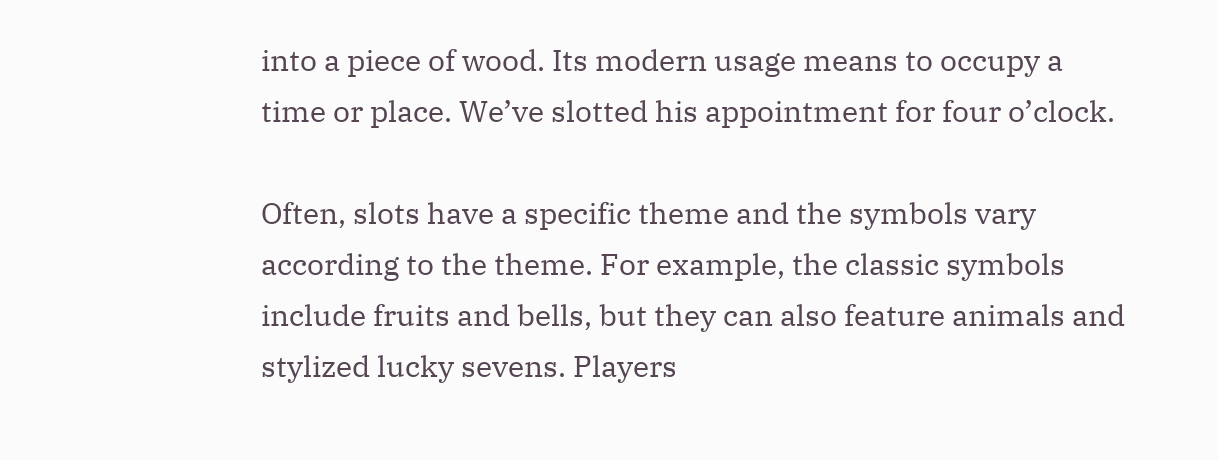into a piece of wood. Its modern usage means to occupy a time or place. We’ve slotted his appointment for four o’clock.

Often, slots have a specific theme and the symbols vary according to the theme. For example, the classic symbols include fruits and bells, but they can also feature animals and stylized lucky sevens. Players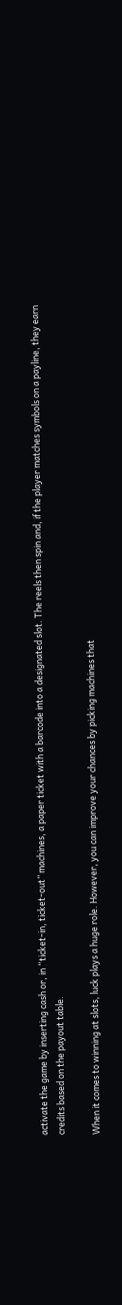activate the game by inserting cash or, in “ticket-in, ticket-out” machines, a paper ticket with a barcode into a designated slot. The reels then spin and, if the player matches symbols on a payline, they earn credits based on the payout table.

When it comes to winning at slots, luck plays a huge role. However, you can improve your chances by picking machines that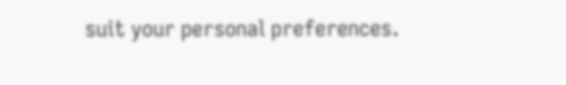suit your personal preferences.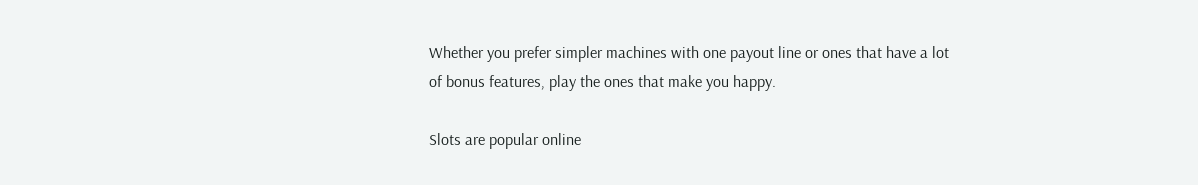Whether you prefer simpler machines with one payout line or ones that have a lot of bonus features, play the ones that make you happy.

Slots are popular online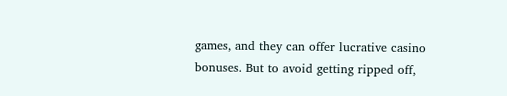games, and they can offer lucrative casino bonuses. But to avoid getting ripped off,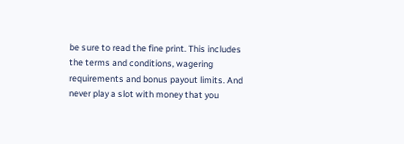be sure to read the fine print. This includes the terms and conditions, wagering requirements and bonus payout limits. And never play a slot with money that you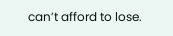can’t afford to lose.